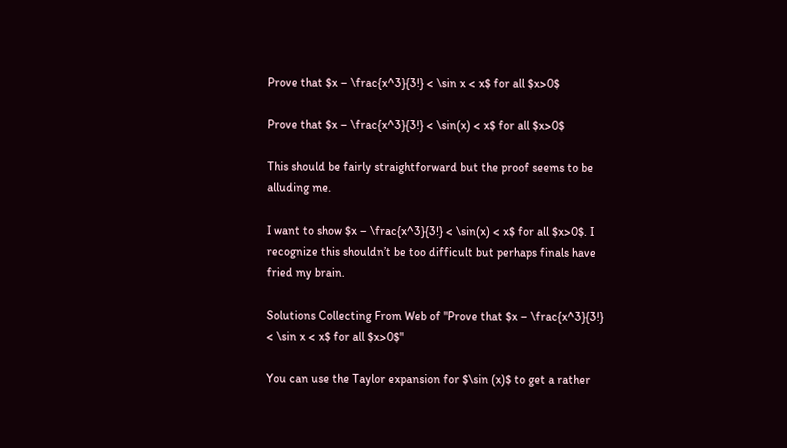Prove that $x – \frac{x^3}{3!} < \sin x < x$ for all $x>0$

Prove that $x – \frac{x^3}{3!} < \sin(x) < x$ for all $x>0$

This should be fairly straightforward but the proof seems to be alluding me.

I want to show $x – \frac{x^3}{3!} < \sin(x) < x$ for all $x>0$. I recognize this shouldn’t be too difficult but perhaps finals have fried my brain.

Solutions Collecting From Web of "Prove that $x – \frac{x^3}{3!} < \sin x < x$ for all $x>0$"

You can use the Taylor expansion for $\sin (x)$ to get a rather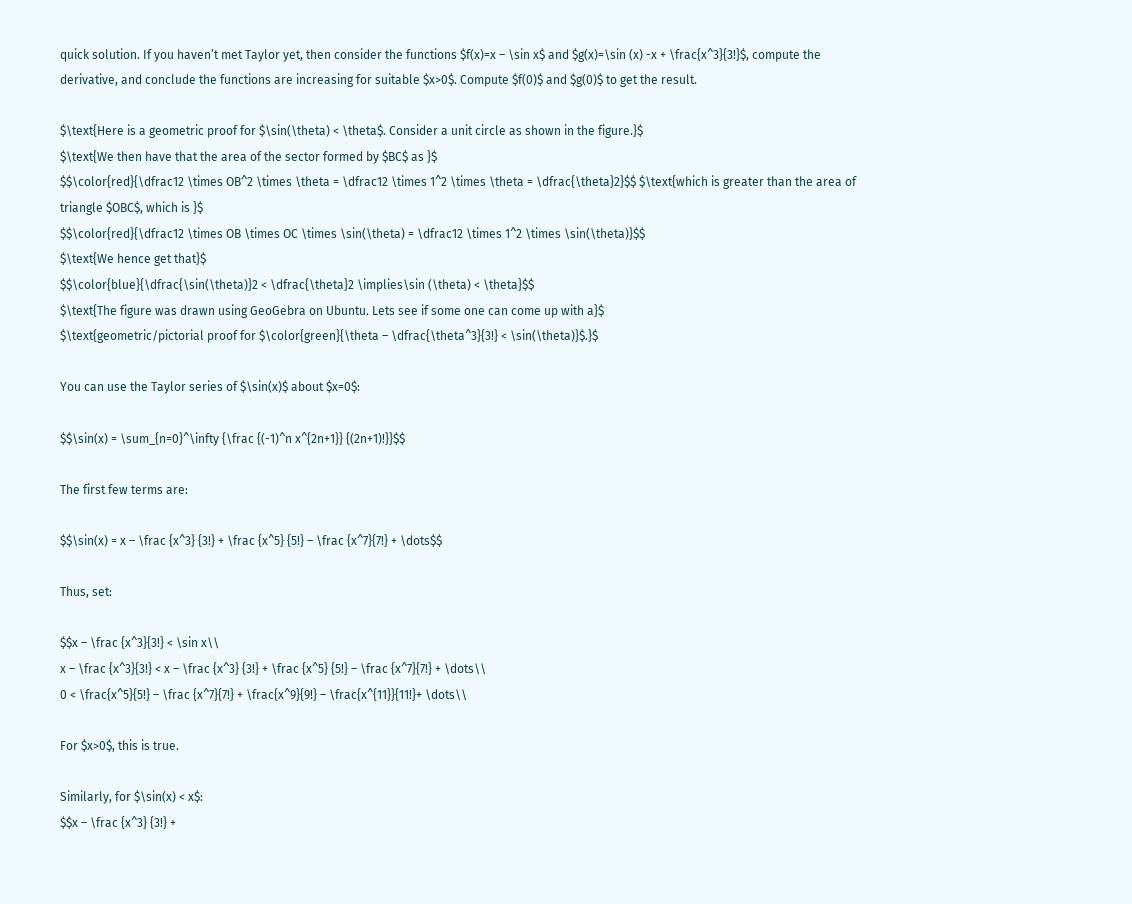quick solution. If you haven’t met Taylor yet, then consider the functions $f(x)=x – \sin x$ and $g(x)=\sin (x) -x + \frac{x^3}{3!}$, compute the derivative, and conclude the functions are increasing for suitable $x>0$. Compute $f(0)$ and $g(0)$ to get the result.

$\text{Here is a geometric proof for $\sin(\theta) < \theta$. Consider a unit circle as shown in the figure.}$
$\text{We then have that the area of the sector formed by $BC$ as }$
$$\color{red}{\dfrac12 \times OB^2 \times \theta = \dfrac12 \times 1^2 \times \theta = \dfrac{\theta}2}$$ $\text{which is greater than the area of triangle $OBC$, which is }$
$$\color{red}{\dfrac12 \times OB \times OC \times \sin(\theta) = \dfrac12 \times 1^2 \times \sin(\theta)}$$
$\text{We hence get that}$
$$\color{blue}{\dfrac{\sin(\theta)}2 < \dfrac{\theta}2 \implies\sin (\theta) < \theta}$$
$\text{The figure was drawn using GeoGebra on Ubuntu. Lets see if some one can come up with a}$
$\text{geometric/pictorial proof for $\color{green}{\theta – \dfrac{\theta^3}{3!} < \sin(\theta)}$.}$

You can use the Taylor series of $\sin(x)$ about $x=0$:

$$\sin(x) = \sum_{n=0}^\infty {\frac {(-1)^n x^{2n+1}} {(2n+1)!}}$$

The first few terms are:

$$\sin(x) = x – \frac {x^3} {3!} + \frac {x^5} {5!} – \frac {x^7}{7!} + \dots$$

Thus, set:

$$x – \frac {x^3}{3!} < \sin x\\
x – \frac {x^3}{3!} < x – \frac {x^3} {3!} + \frac {x^5} {5!} – \frac {x^7}{7!} + \dots\\
0 < \frac{x^5}{5!} – \frac {x^7}{7!} + \frac{x^9}{9!} – \frac{x^{11}}{11!}+ \dots\\

For $x>0$, this is true.

Similarly, for $\sin(x) < x$:
$$x – \frac {x^3} {3!} +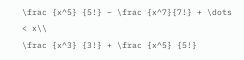\frac {x^5} {5!} – \frac {x^7}{7!} + \dots < x\\
\frac {x^3} {3!} + \frac {x^5} {5!}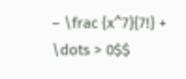– \frac {x^7}{7!} + \dots > 0$$